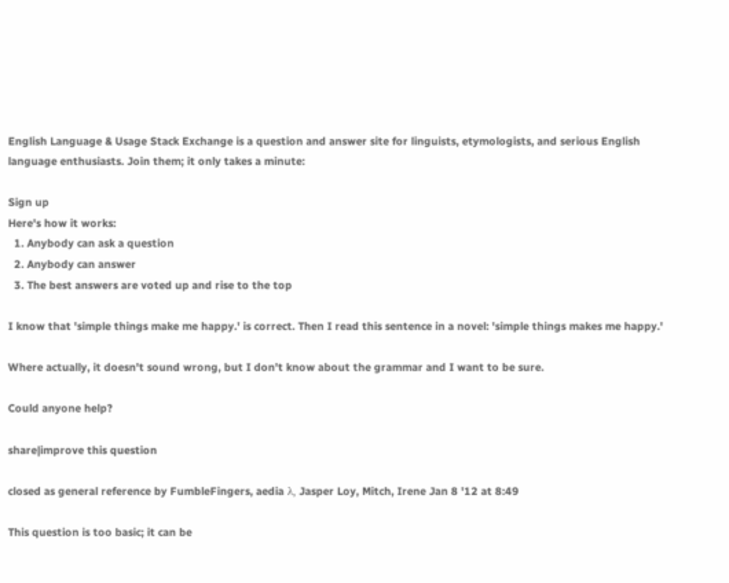English Language & Usage Stack Exchange is a question and answer site for linguists, etymologists, and serious English language enthusiasts. Join them; it only takes a minute:

Sign up
Here's how it works:
  1. Anybody can ask a question
  2. Anybody can answer
  3. The best answers are voted up and rise to the top

I know that 'simple things make me happy.' is correct. Then I read this sentence in a novel: 'simple things makes me happy.'

Where actually, it doesn't sound wrong, but I don't know about the grammar and I want to be sure.

Could anyone help?

share|improve this question

closed as general reference by FumbleFingers, aedia λ, Jasper Loy, Mitch, Irene Jan 8 '12 at 8:49

This question is too basic; it can be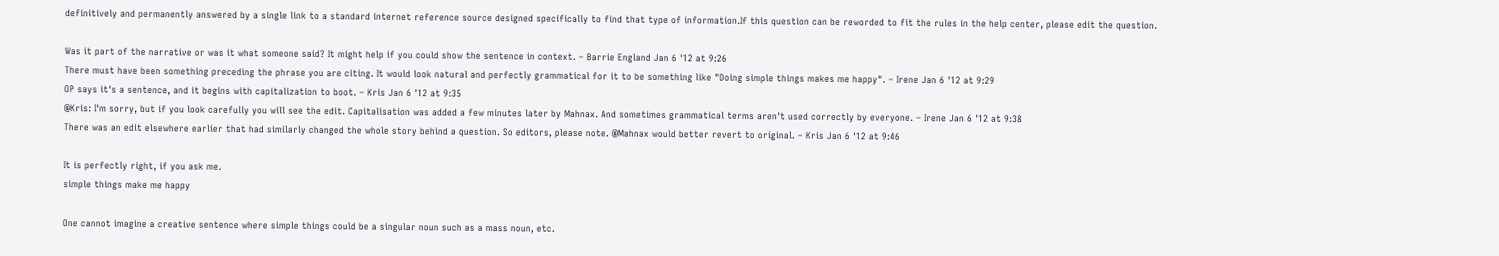definitively and permanently answered by a single link to a standard internet reference source designed specifically to find that type of information.If this question can be reworded to fit the rules in the help center, please edit the question.

Was it part of the narrative or was it what someone said? It might help if you could show the sentence in context. – Barrie England Jan 6 '12 at 9:26
There must have been something preceding the phrase you are citing. It would look natural and perfectly grammatical for it to be something like "Doing simple things makes me happy". – Irene Jan 6 '12 at 9:29
OP says it's a sentence, and it begins with capitalization to boot. – Kris Jan 6 '12 at 9:35
@Kris: I'm sorry, but if you look carefully you will see the edit. Capitalisation was added a few minutes later by Mahnax. And sometimes grammatical terms aren't used correctly by everyone. – Irene Jan 6 '12 at 9:38
There was an edit elsewhere earlier that had similarly changed the whole story behind a question. So editors, please note. @Mahnax would better revert to original. – Kris Jan 6 '12 at 9:46

It is perfectly right, if you ask me.
simple things make me happy

One cannot imagine a creative sentence where simple things could be a singular noun such as a mass noun, etc.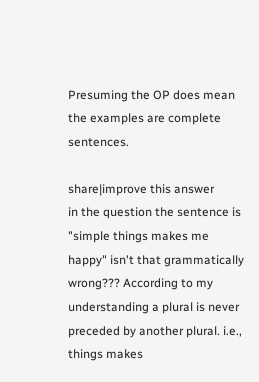Presuming the OP does mean the examples are complete sentences.

share|improve this answer
in the question the sentence is "simple things makes me happy" isn't that grammatically wrong??? According to my understanding a plural is never preceded by another plural. i.e., things makes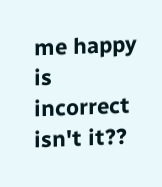me happy is incorrect isn't it??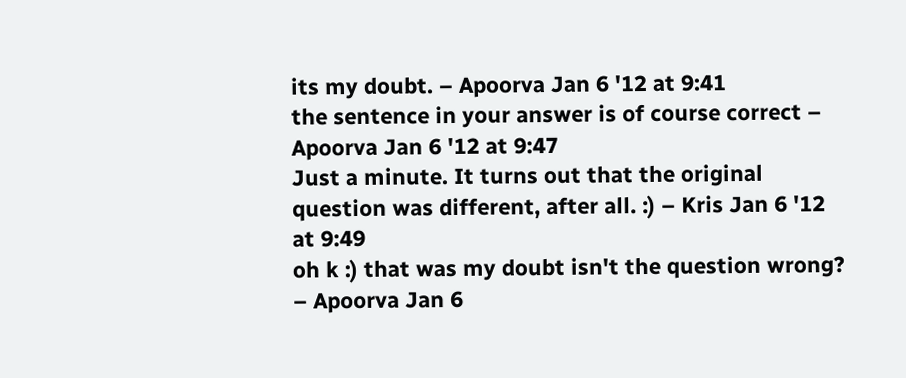its my doubt. – Apoorva Jan 6 '12 at 9:41
the sentence in your answer is of course correct – Apoorva Jan 6 '12 at 9:47
Just a minute. It turns out that the original question was different, after all. :) – Kris Jan 6 '12 at 9:49
oh k :) that was my doubt isn't the question wrong? – Apoorva Jan 6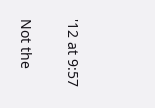'12 at 9:57

Not the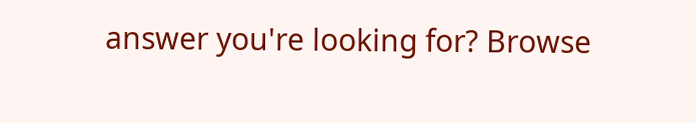answer you're looking for? Browse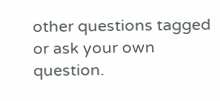other questions tagged or ask your own question.